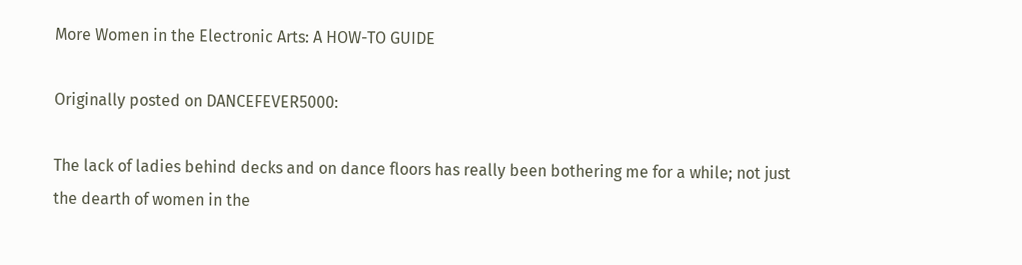More Women in the Electronic Arts: A HOW-TO GUIDE

Originally posted on DANCEFEVER5000:

The lack of ladies behind decks and on dance floors has really been bothering me for a while; not just the dearth of women in the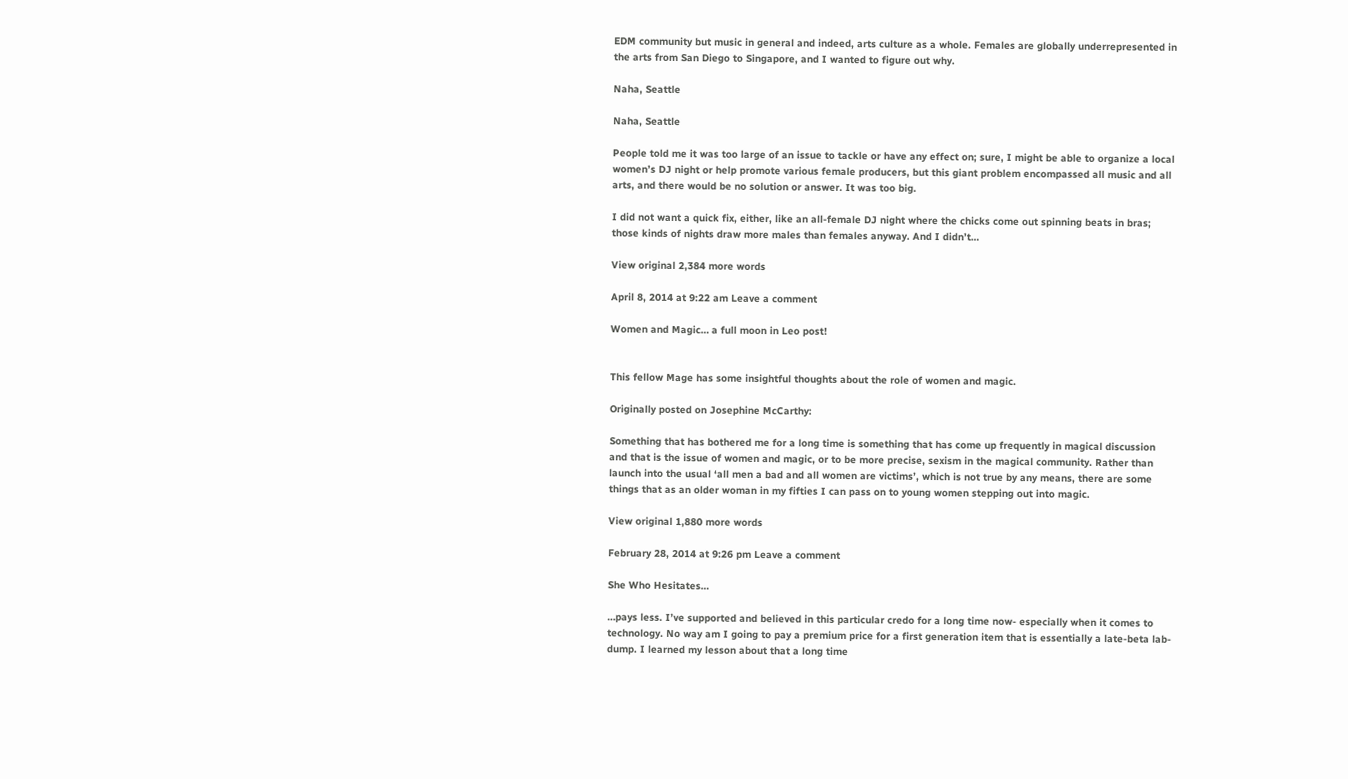EDM community but music in general and indeed, arts culture as a whole. Females are globally underrepresented in the arts from San Diego to Singapore, and I wanted to figure out why.

Naha, Seattle

Naha, Seattle

People told me it was too large of an issue to tackle or have any effect on; sure, I might be able to organize a local women’s DJ night or help promote various female producers, but this giant problem encompassed all music and all arts, and there would be no solution or answer. It was too big.

I did not want a quick fix, either, like an all-female DJ night where the chicks come out spinning beats in bras; those kinds of nights draw more males than females anyway. And I didn’t…

View original 2,384 more words

April 8, 2014 at 9:22 am Leave a comment

Women and Magic… a full moon in Leo post!


This fellow Mage has some insightful thoughts about the role of women and magic.

Originally posted on Josephine McCarthy:

Something that has bothered me for a long time is something that has come up frequently in magical discussion and that is the issue of women and magic, or to be more precise, sexism in the magical community. Rather than launch into the usual ‘all men a bad and all women are victims’, which is not true by any means, there are some things that as an older woman in my fifties I can pass on to young women stepping out into magic.

View original 1,880 more words

February 28, 2014 at 9:26 pm Leave a comment

She Who Hesitates…

…pays less. I’ve supported and believed in this particular credo for a long time now- especially when it comes to technology. No way am I going to pay a premium price for a first generation item that is essentially a late-beta lab-dump. I learned my lesson about that a long time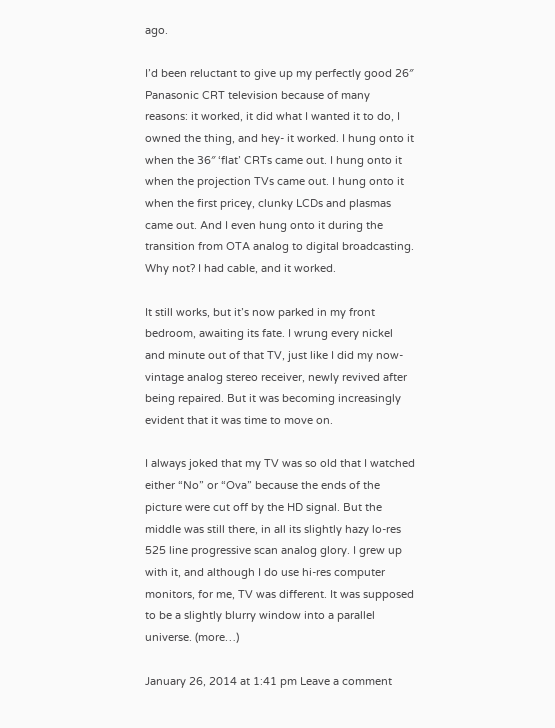ago.

I’d been reluctant to give up my perfectly good 26″ Panasonic CRT television because of many reasons: it worked, it did what I wanted it to do, I owned the thing, and hey- it worked. I hung onto it when the 36″ ‘flat’ CRTs came out. I hung onto it when the projection TVs came out. I hung onto it when the first pricey, clunky LCDs and plasmas came out. And I even hung onto it during the transition from OTA analog to digital broadcasting. Why not? I had cable, and it worked.

It still works, but it’s now parked in my front bedroom, awaiting its fate. I wrung every nickel and minute out of that TV, just like I did my now-vintage analog stereo receiver, newly revived after being repaired. But it was becoming increasingly evident that it was time to move on.

I always joked that my TV was so old that I watched either “No” or “Ova” because the ends of the picture were cut off by the HD signal. But the middle was still there, in all its slightly hazy lo-res 525 line progressive scan analog glory. I grew up with it, and although I do use hi-res computer monitors, for me, TV was different. It was supposed to be a slightly blurry window into a parallel universe. (more…)

January 26, 2014 at 1:41 pm Leave a comment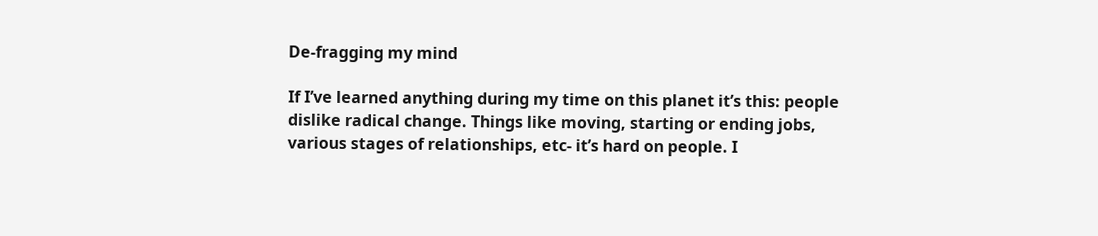De-fragging my mind

If I’ve learned anything during my time on this planet it’s this: people dislike radical change. Things like moving, starting or ending jobs, various stages of relationships, etc- it’s hard on people. I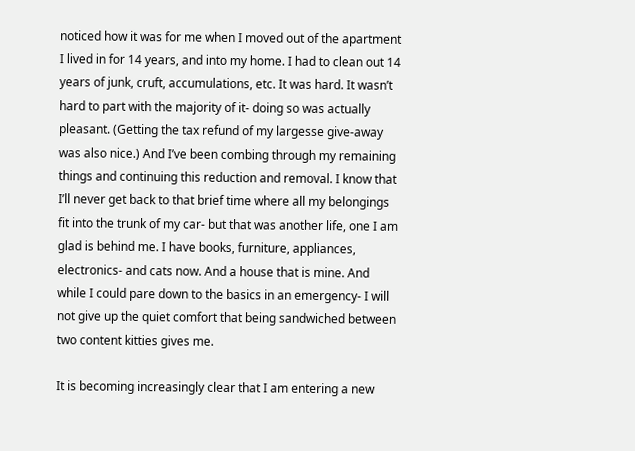noticed how it was for me when I moved out of the apartment I lived in for 14 years, and into my home. I had to clean out 14 years of junk, cruft, accumulations, etc. It was hard. It wasn’t hard to part with the majority of it- doing so was actually pleasant. (Getting the tax refund of my largesse give-away was also nice.) And I’ve been combing through my remaining things and continuing this reduction and removal. I know that I’ll never get back to that brief time where all my belongings fit into the trunk of my car- but that was another life, one I am glad is behind me. I have books, furniture, appliances, electronics- and cats now. And a house that is mine. And while I could pare down to the basics in an emergency- I will not give up the quiet comfort that being sandwiched between two content kitties gives me.

It is becoming increasingly clear that I am entering a new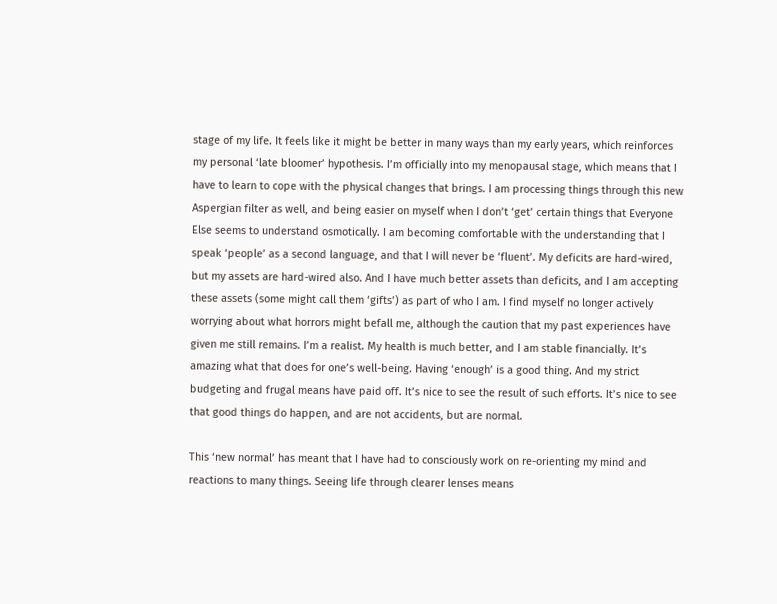stage of my life. It feels like it might be better in many ways than my early years, which reinforces my personal ‘late bloomer’ hypothesis. I’m officially into my menopausal stage, which means that I have to learn to cope with the physical changes that brings. I am processing things through this new Aspergian filter as well, and being easier on myself when I don’t ‘get’ certain things that Everyone Else seems to understand osmotically. I am becoming comfortable with the understanding that I speak ‘people’ as a second language, and that I will never be ‘fluent’. My deficits are hard-wired, but my assets are hard-wired also. And I have much better assets than deficits, and I am accepting these assets (some might call them ‘gifts’) as part of who I am. I find myself no longer actively worrying about what horrors might befall me, although the caution that my past experiences have given me still remains. I’m a realist. My health is much better, and I am stable financially. It’s amazing what that does for one’s well-being. Having ‘enough’ is a good thing. And my strict budgeting and frugal means have paid off. It’s nice to see the result of such efforts. It’s nice to see that good things do happen, and are not accidents, but are normal.

This ‘new normal’ has meant that I have had to consciously work on re-orienting my mind and reactions to many things. Seeing life through clearer lenses means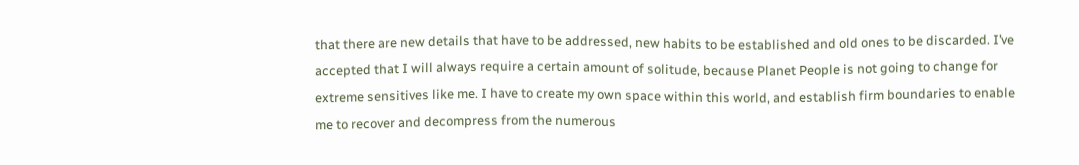that there are new details that have to be addressed, new habits to be established and old ones to be discarded. I’ve accepted that I will always require a certain amount of solitude, because Planet People is not going to change for extreme sensitives like me. I have to create my own space within this world, and establish firm boundaries to enable me to recover and decompress from the numerous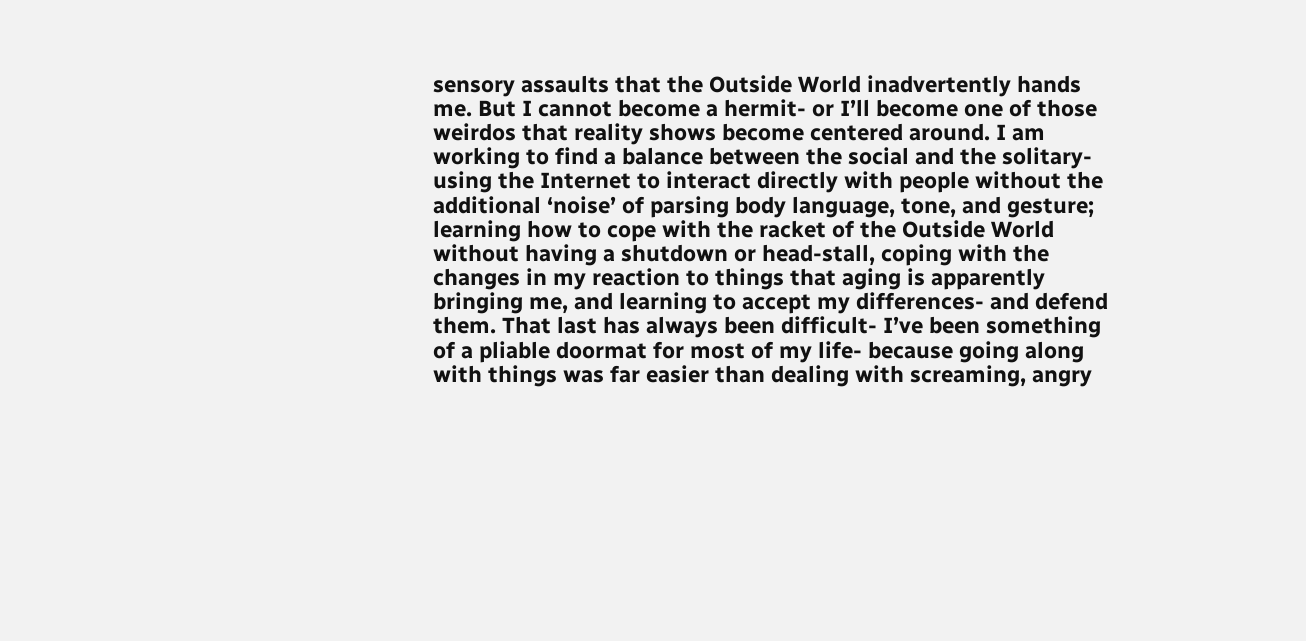sensory assaults that the Outside World inadvertently hands me. But I cannot become a hermit- or I’ll become one of those weirdos that reality shows become centered around. I am working to find a balance between the social and the solitary- using the Internet to interact directly with people without the additional ‘noise’ of parsing body language, tone, and gesture; learning how to cope with the racket of the Outside World without having a shutdown or head-stall, coping with the changes in my reaction to things that aging is apparently bringing me, and learning to accept my differences- and defend them. That last has always been difficult- I’ve been something of a pliable doormat for most of my life- because going along with things was far easier than dealing with screaming, angry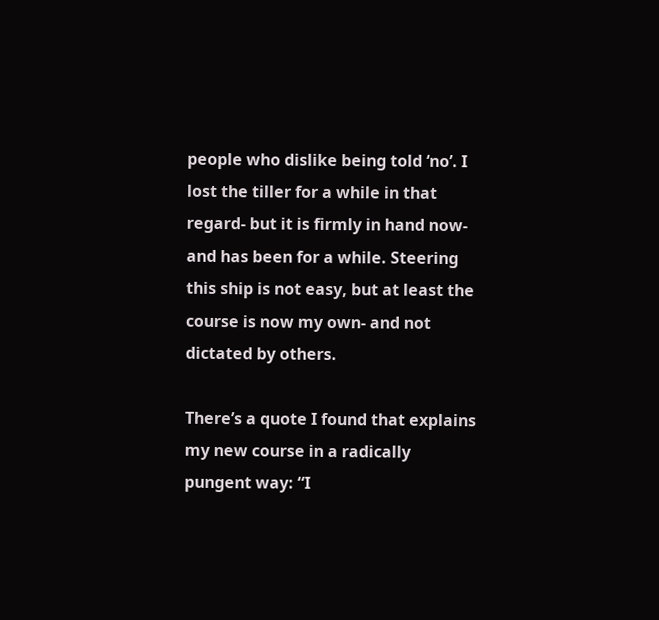people who dislike being told ‘no’. I lost the tiller for a while in that regard- but it is firmly in hand now- and has been for a while. Steering this ship is not easy, but at least the course is now my own- and not dictated by others.

There’s a quote I found that explains my new course in a radically pungent way: “I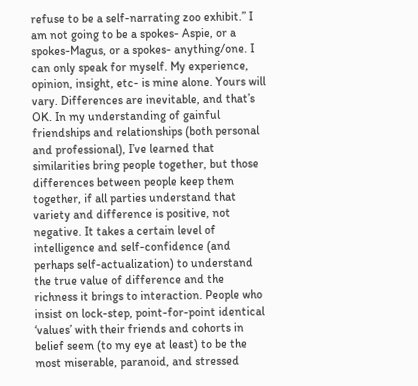refuse to be a self-narrating zoo exhibit.” I am not going to be a spokes- Aspie, or a spokes-Magus, or a spokes- anything/one. I can only speak for myself. My experience, opinion, insight, etc- is mine alone. Yours will vary. Differences are inevitable, and that’s OK. In my understanding of gainful friendships and relationships (both personal and professional), I’ve learned that similarities bring people together, but those differences between people keep them together, if all parties understand that variety and difference is positive, not negative. It takes a certain level of intelligence and self-confidence (and perhaps self-actualization) to understand the true value of difference and the richness it brings to interaction. People who insist on lock-step, point-for-point identical ‘values’ with their friends and cohorts in belief seem (to my eye at least) to be the most miserable, paranoid, and stressed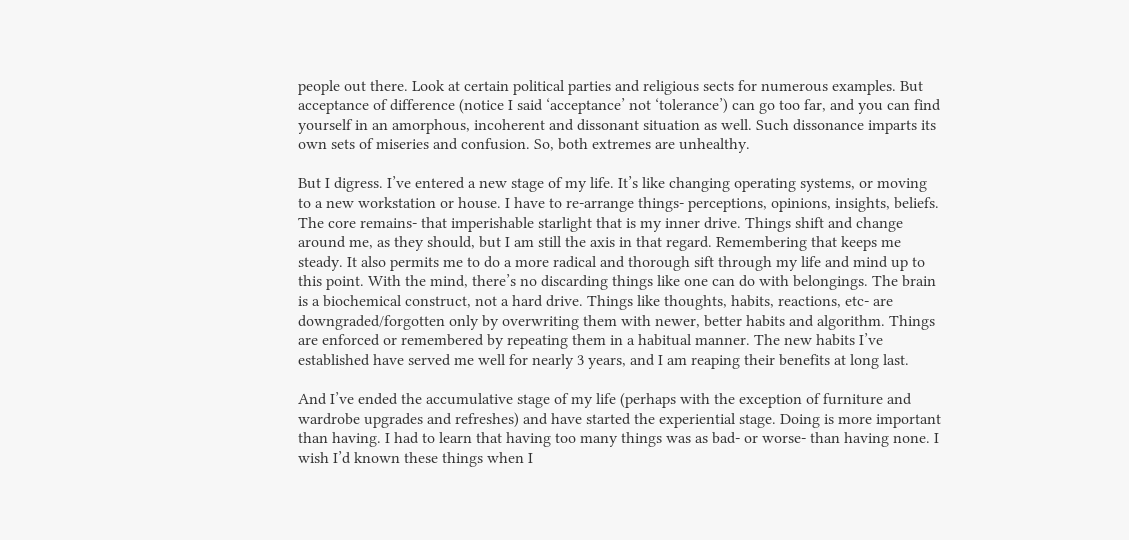people out there. Look at certain political parties and religious sects for numerous examples. But acceptance of difference (notice I said ‘acceptance’ not ‘tolerance’) can go too far, and you can find yourself in an amorphous, incoherent and dissonant situation as well. Such dissonance imparts its own sets of miseries and confusion. So, both extremes are unhealthy.

But I digress. I’ve entered a new stage of my life. It’s like changing operating systems, or moving to a new workstation or house. I have to re-arrange things- perceptions, opinions, insights, beliefs. The core remains- that imperishable starlight that is my inner drive. Things shift and change around me, as they should, but I am still the axis in that regard. Remembering that keeps me steady. It also permits me to do a more radical and thorough sift through my life and mind up to this point. With the mind, there’s no discarding things like one can do with belongings. The brain is a biochemical construct, not a hard drive. Things like thoughts, habits, reactions, etc- are downgraded/forgotten only by overwriting them with newer, better habits and algorithm. Things are enforced or remembered by repeating them in a habitual manner. The new habits I’ve established have served me well for nearly 3 years, and I am reaping their benefits at long last.

And I’ve ended the accumulative stage of my life (perhaps with the exception of furniture and wardrobe upgrades and refreshes) and have started the experiential stage. Doing is more important than having. I had to learn that having too many things was as bad- or worse- than having none. I wish I’d known these things when I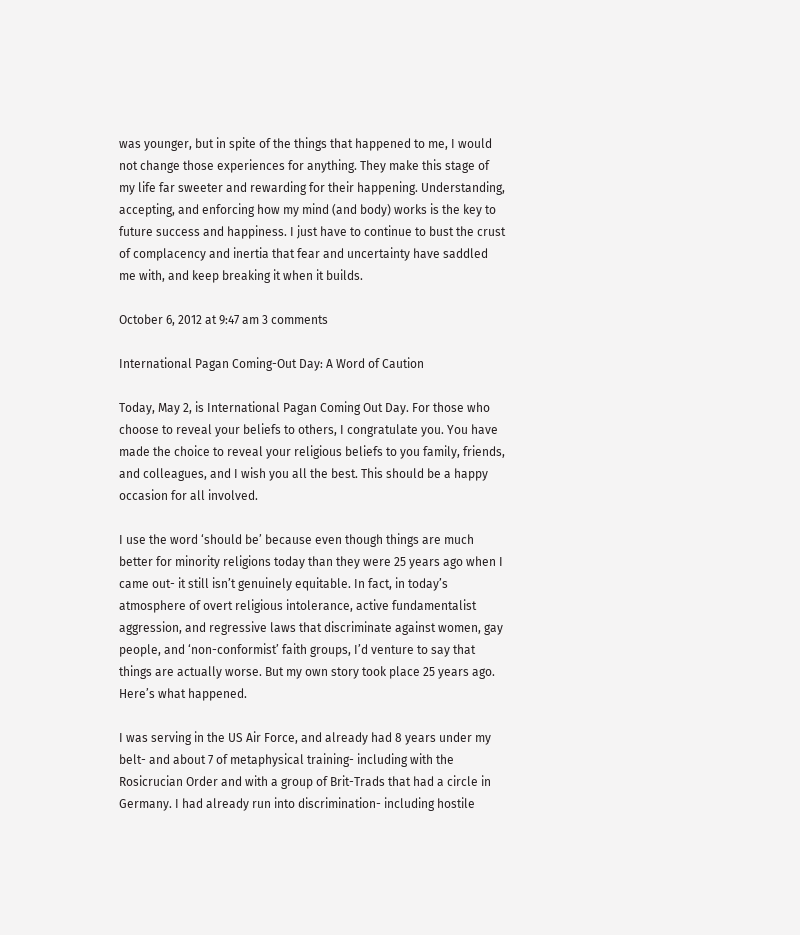was younger, but in spite of the things that happened to me, I would not change those experiences for anything. They make this stage of my life far sweeter and rewarding for their happening. Understanding, accepting, and enforcing how my mind (and body) works is the key to future success and happiness. I just have to continue to bust the crust of complacency and inertia that fear and uncertainty have saddled me with, and keep breaking it when it builds.

October 6, 2012 at 9:47 am 3 comments

International Pagan Coming-Out Day: A Word of Caution

Today, May 2, is International Pagan Coming Out Day. For those who choose to reveal your beliefs to others, I congratulate you. You have made the choice to reveal your religious beliefs to you family, friends, and colleagues, and I wish you all the best. This should be a happy occasion for all involved.

I use the word ‘should be’ because even though things are much better for minority religions today than they were 25 years ago when I came out- it still isn’t genuinely equitable. In fact, in today’s atmosphere of overt religious intolerance, active fundamentalist aggression, and regressive laws that discriminate against women, gay people, and ‘non-conformist’ faith groups, I’d venture to say that things are actually worse. But my own story took place 25 years ago. Here’s what happened.

I was serving in the US Air Force, and already had 8 years under my belt- and about 7 of metaphysical training- including with the Rosicrucian Order and with a group of Brit-Trads that had a circle in Germany. I had already run into discrimination- including hostile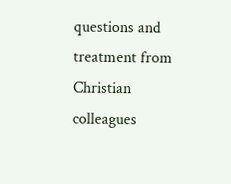questions and treatment from Christian colleagues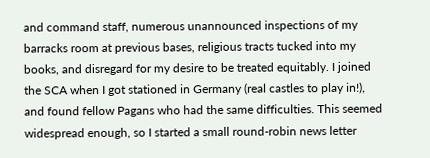and command staff, numerous unannounced inspections of my barracks room at previous bases, religious tracts tucked into my books, and disregard for my desire to be treated equitably. I joined the SCA when I got stationed in Germany (real castles to play in!), and found fellow Pagans who had the same difficulties. This seemed widespread enough, so I started a small round-robin news letter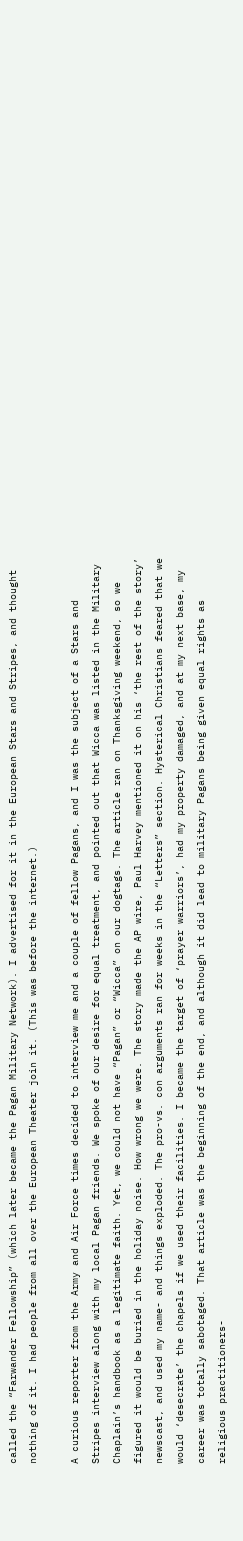called the “Farwander Fellowship” (which later became the Pagan Military Network). I advertised for it in the European Stars and Stripes, and thought nothing of it. I had people from all over the European Theater join it. (This was before the internet.)

A curious reporter from the Army and Air Force times decided to interview me and a couple of fellow Pagans, and I was the subject of a Stars and Stripes interview along with my local Pagan friends. We spoke of our desire for equal treatment, and pointed out that Wicca was listed in the Military Chaplain’s handbook as a legitimate faith. Yet, we could not have “Pagan” or “Wicca” on our dogtags. The article ran on Thanksgiving weekend, so we figured it would be buried in the holiday noise. How wrong we were. The story made the AP wire, Paul Harvey mentioned it on his ‘the rest of the story’ newscast, and used my name- and things exploded. The pro-vs. con arguments ran for weeks in the “Letters” section. Hysterical Christians feared that we would ‘desecrate’ the chapels if we used their facilities. I became the target of ‘prayer warriors’, had my property damaged, and at my next base, my career was totally sabotaged. That article was the beginning of the end, and although it did lead to military Pagans being given equal rights as religious practitioners-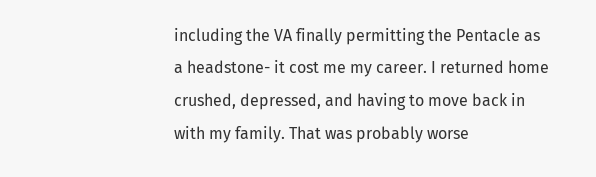including the VA finally permitting the Pentacle as a headstone- it cost me my career. I returned home crushed, depressed, and having to move back in with my family. That was probably worse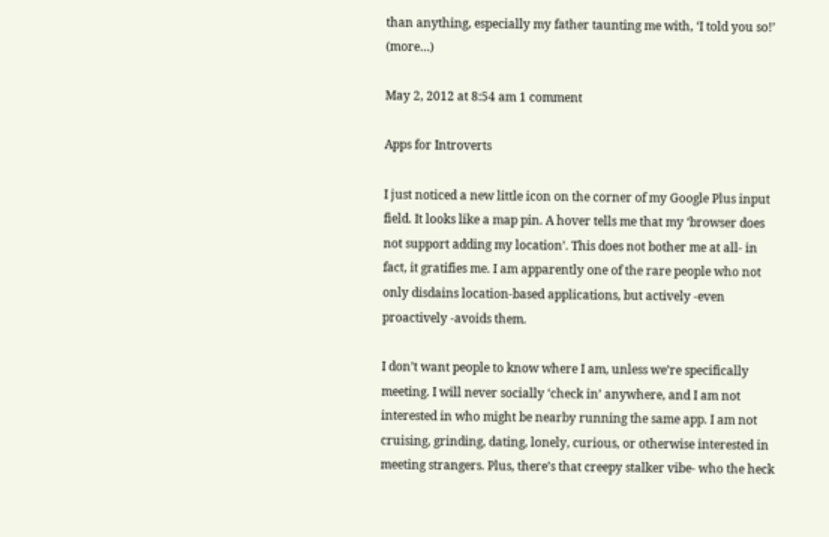than anything, especially my father taunting me with, ‘I told you so!’ (more…)

May 2, 2012 at 8:54 am 1 comment

Apps for Introverts

I just noticed a new little icon on the corner of my Google Plus input field. It looks like a map pin. A hover tells me that my ‘browser does not support adding my location’. This does not bother me at all- in fact, it gratifies me. I am apparently one of the rare people who not only disdains location-based applications, but actively -even proactively -avoids them.

I don’t want people to know where I am, unless we’re specifically meeting. I will never socially ‘check in’ anywhere, and I am not interested in who might be nearby running the same app. I am not cruising, grinding, dating, lonely, curious, or otherwise interested in meeting strangers. Plus, there’s that creepy stalker vibe- who the heck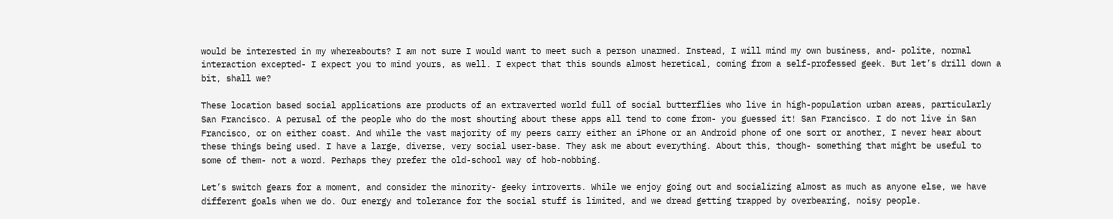would be interested in my whereabouts? I am not sure I would want to meet such a person unarmed. Instead, I will mind my own business, and- polite, normal interaction excepted- I expect you to mind yours, as well. I expect that this sounds almost heretical, coming from a self-professed geek. But let’s drill down a bit, shall we?

These location based social applications are products of an extraverted world full of social butterflies who live in high-population urban areas, particularly San Francisco. A perusal of the people who do the most shouting about these apps all tend to come from- you guessed it! San Francisco. I do not live in San Francisco, or on either coast. And while the vast majority of my peers carry either an iPhone or an Android phone of one sort or another, I never hear about these things being used. I have a large, diverse, very social user-base. They ask me about everything. About this, though- something that might be useful to some of them- not a word. Perhaps they prefer the old-school way of hob-nobbing.

Let’s switch gears for a moment, and consider the minority- geeky introverts. While we enjoy going out and socializing almost as much as anyone else, we have different goals when we do. Our energy and tolerance for the social stuff is limited, and we dread getting trapped by overbearing, noisy people.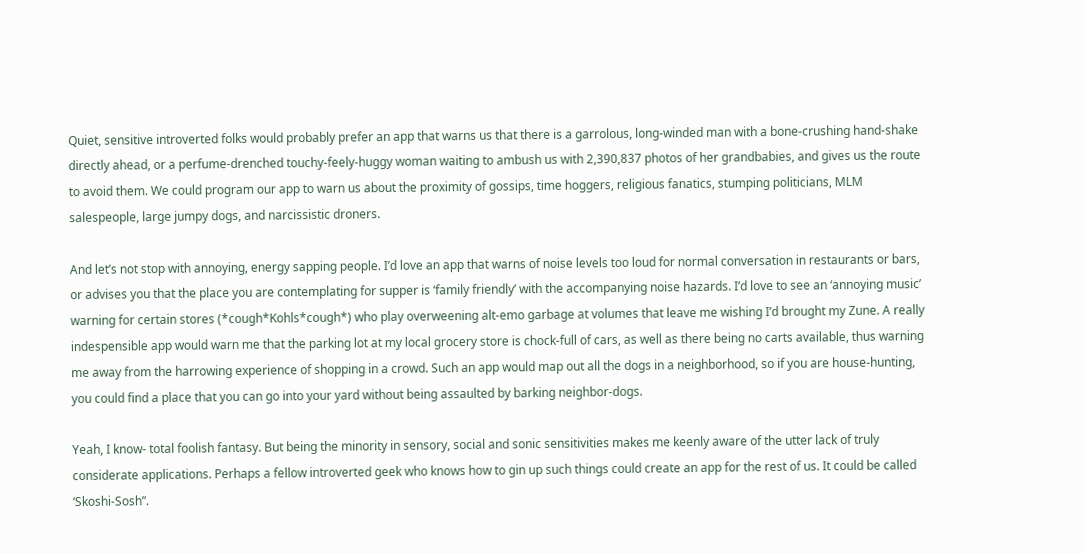Quiet, sensitive introverted folks would probably prefer an app that warns us that there is a garrolous, long-winded man with a bone-crushing hand-shake directly ahead, or a perfume-drenched touchy-feely-huggy woman waiting to ambush us with 2,390,837 photos of her grandbabies, and gives us the route to avoid them. We could program our app to warn us about the proximity of gossips, time hoggers, religious fanatics, stumping politicians, MLM salespeople, large jumpy dogs, and narcissistic droners.

And let’s not stop with annoying, energy sapping people. I’d love an app that warns of noise levels too loud for normal conversation in restaurants or bars, or advises you that the place you are contemplating for supper is ‘family friendly’ with the accompanying noise hazards. I’d love to see an ‘annoying music’ warning for certain stores (*cough*Kohls*cough*) who play overweening alt-emo garbage at volumes that leave me wishing I’d brought my Zune. A really indespensible app would warn me that the parking lot at my local grocery store is chock-full of cars, as well as there being no carts available, thus warning me away from the harrowing experience of shopping in a crowd. Such an app would map out all the dogs in a neighborhood, so if you are house-hunting, you could find a place that you can go into your yard without being assaulted by barking neighbor-dogs.

Yeah, I know- total foolish fantasy. But being the minority in sensory, social and sonic sensitivities makes me keenly aware of the utter lack of truly considerate applications. Perhaps a fellow introverted geek who knows how to gin up such things could create an app for the rest of us. It could be called ‘Skoshi-Sosh”.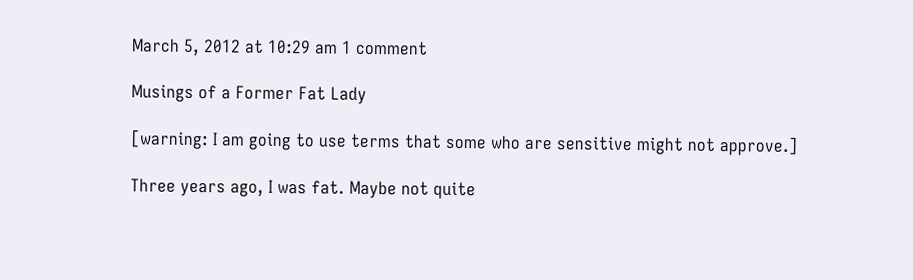March 5, 2012 at 10:29 am 1 comment

Musings of a Former Fat Lady

[warning: I am going to use terms that some who are sensitive might not approve.]

Three years ago, I was fat. Maybe not quite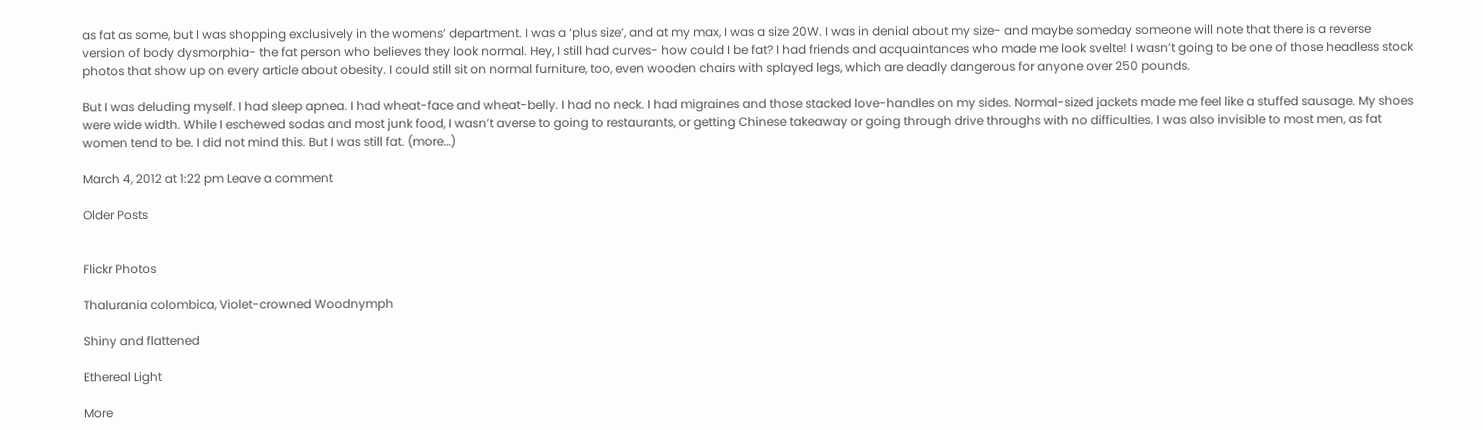as fat as some, but I was shopping exclusively in the womens’ department. I was a ‘plus size’, and at my max, I was a size 20W. I was in denial about my size- and maybe someday someone will note that there is a reverse version of body dysmorphia- the fat person who believes they look normal. Hey, I still had curves- how could I be fat? I had friends and acquaintances who made me look svelte! I wasn’t going to be one of those headless stock photos that show up on every article about obesity. I could still sit on normal furniture, too, even wooden chairs with splayed legs, which are deadly dangerous for anyone over 250 pounds.

But I was deluding myself. I had sleep apnea. I had wheat-face and wheat-belly. I had no neck. I had migraines and those stacked love-handles on my sides. Normal-sized jackets made me feel like a stuffed sausage. My shoes were wide width. While I eschewed sodas and most junk food, I wasn’t averse to going to restaurants, or getting Chinese takeaway or going through drive throughs with no difficulties. I was also invisible to most men, as fat women tend to be. I did not mind this. But I was still fat. (more…)

March 4, 2012 at 1:22 pm Leave a comment

Older Posts


Flickr Photos

Thalurania colombica, Violet-crowned Woodnymph

Shiny and flattened

Ethereal Light

More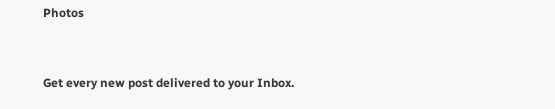Photos


Get every new post delivered to your Inbox.